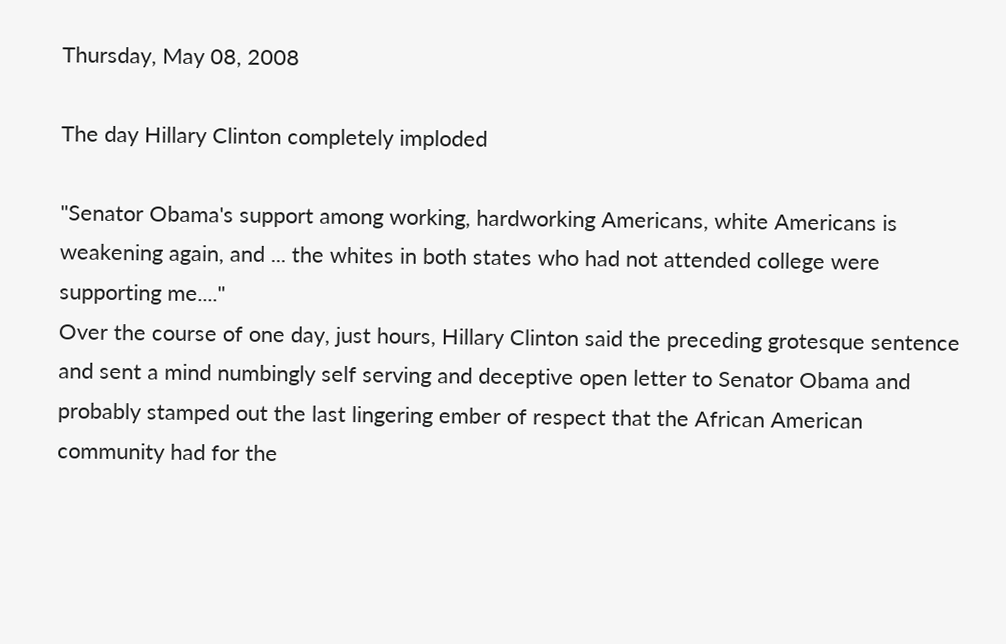Thursday, May 08, 2008

The day Hillary Clinton completely imploded

"Senator Obama's support among working, hardworking Americans, white Americans is weakening again, and ... the whites in both states who had not attended college were supporting me...."
Over the course of one day, just hours, Hillary Clinton said the preceding grotesque sentence and sent a mind numbingly self serving and deceptive open letter to Senator Obama and probably stamped out the last lingering ember of respect that the African American community had for the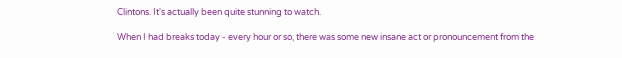Clintons. It's actually been quite stunning to watch.

When I had breaks today - every hour or so, there was some new insane act or pronouncement from the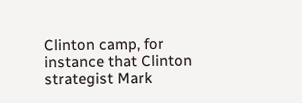Clinton camp, for instance that Clinton strategist Mark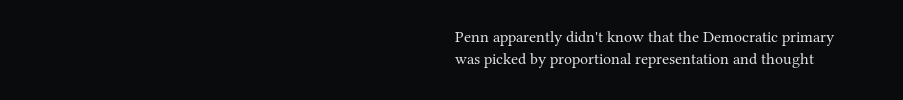Penn apparently didn't know that the Democratic primary was picked by proportional representation and thought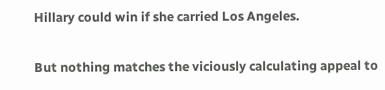Hillary could win if she carried Los Angeles.

But nothing matches the viciously calculating appeal to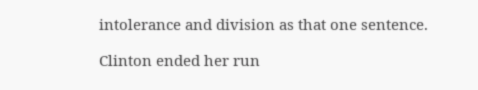intolerance and division as that one sentence.

Clinton ended her run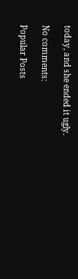today, and she ended it ugly.

No comments:

Popular Posts